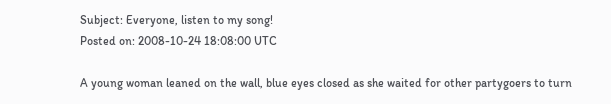Subject: Everyone, listen to my song!
Posted on: 2008-10-24 18:08:00 UTC

A young woman leaned on the wall, blue eyes closed as she waited for other partygoers to turn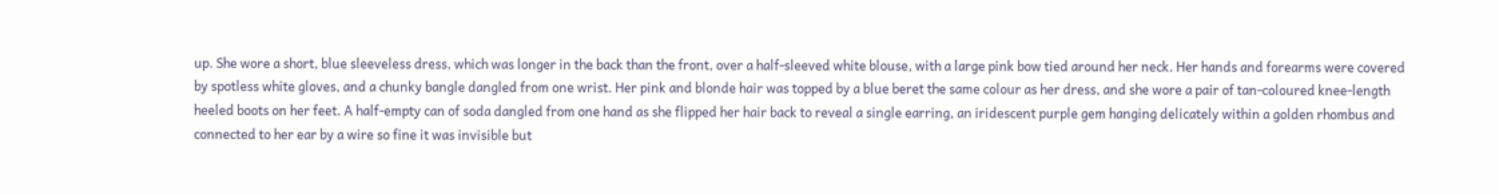up. She wore a short, blue sleeveless dress, which was longer in the back than the front, over a half-sleeved white blouse, with a large pink bow tied around her neck. Her hands and forearms were covered by spotless white gloves, and a chunky bangle dangled from one wrist. Her pink and blonde hair was topped by a blue beret the same colour as her dress, and she wore a pair of tan-coloured knee-length heeled boots on her feet. A half-empty can of soda dangled from one hand as she flipped her hair back to reveal a single earring, an iridescent purple gem hanging delicately within a golden rhombus and connected to her ear by a wire so fine it was invisible but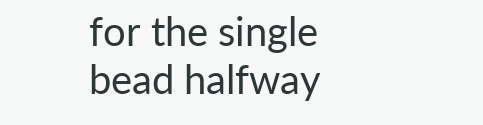for the single bead halfway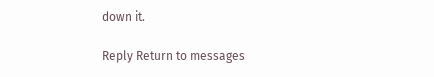down it.

Reply Return to messages